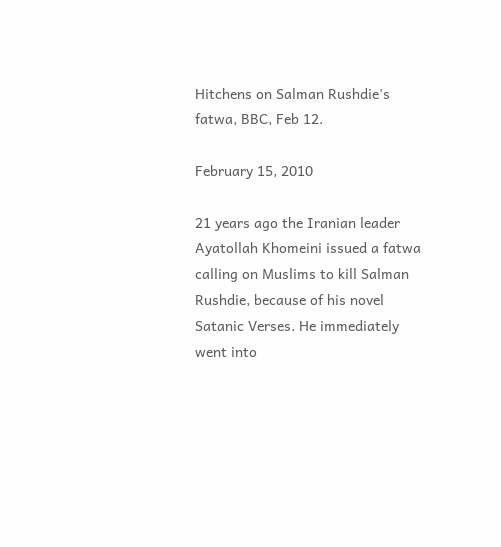Hitchens on Salman Rushdie's fatwa, BBC, Feb 12.

February 15, 2010

21 years ago the Iranian leader Ayatollah Khomeini issued a fatwa calling on Muslims to kill Salman Rushdie, because of his novel Satanic Verses. He immediately went into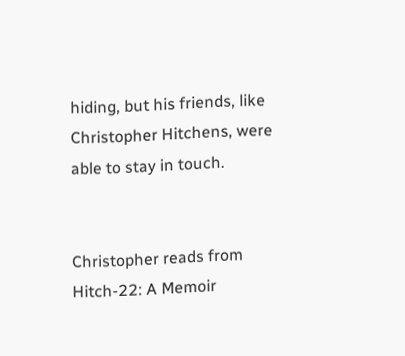hiding, but his friends, like Christopher Hitchens, were able to stay in touch.


Christopher reads from Hitch-22: A Memoir